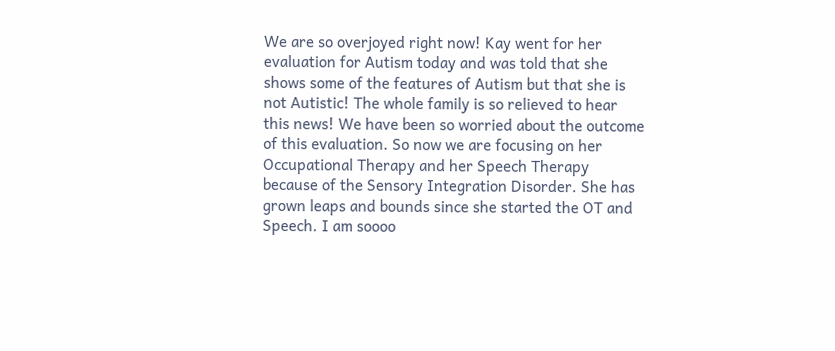We are so overjoyed right now! Kay went for her evaluation for Autism today and was told that she shows some of the features of Autism but that she is not Autistic! The whole family is so relieved to hear this news! We have been so worried about the outcome of this evaluation. So now we are focusing on her Occupational Therapy and her Speech Therapy because of the Sensory Integration Disorder. She has grown leaps and bounds since she started the OT and Speech. I am soooo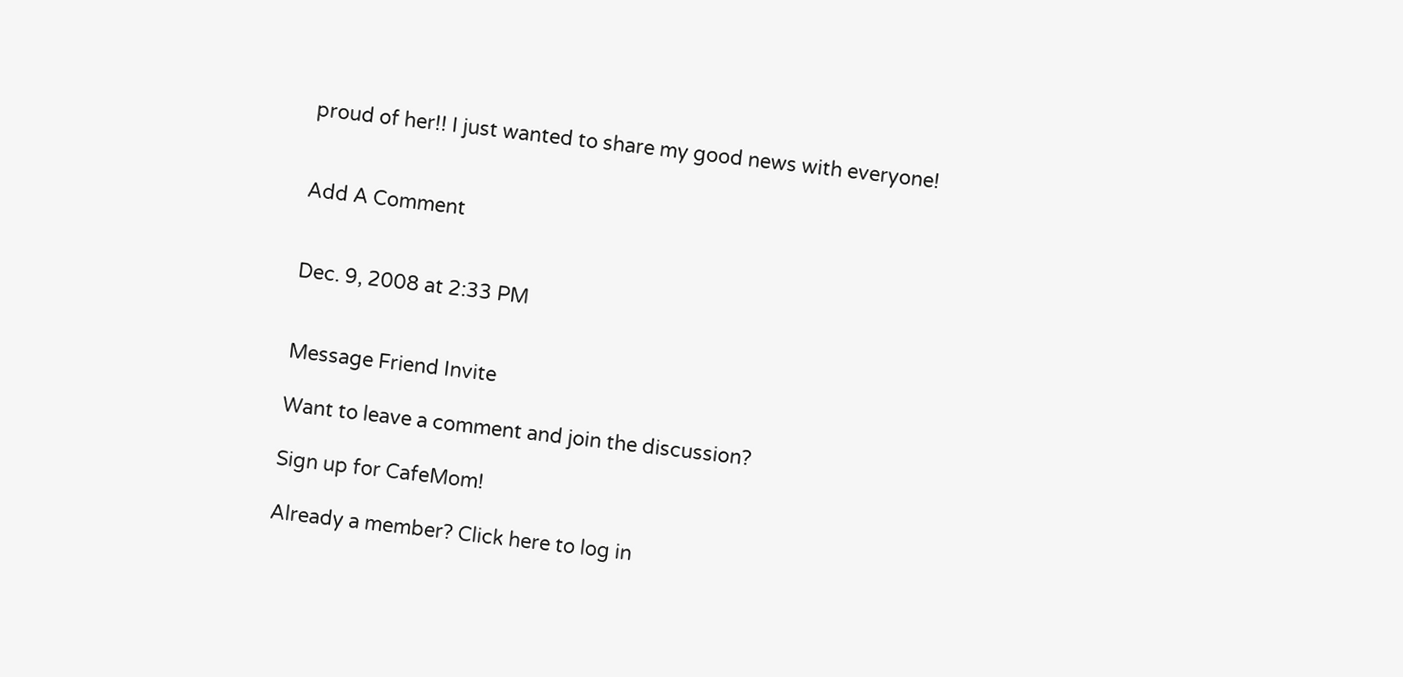proud of her!! I just wanted to share my good news with everyone!


Add A Comment


Dec. 9, 2008 at 2:33 PM


Message Friend Invite

Want to leave a comment and join the discussion?

Sign up for CafeMom!

Already a member? Click here to log in